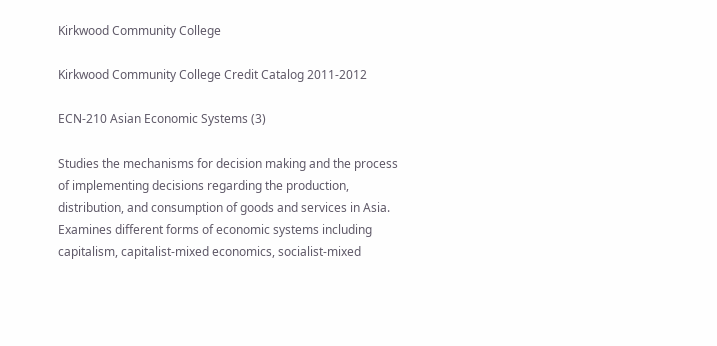Kirkwood Community College

Kirkwood Community College Credit Catalog 2011-2012

ECN-210 Asian Economic Systems (3)

Studies the mechanisms for decision making and the process of implementing decisions regarding the production, distribution, and consumption of goods and services in Asia. Examines different forms of economic systems including capitalism, capitalist-mixed economics, socialist-mixed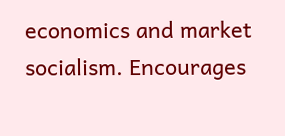economics and market socialism. Encourages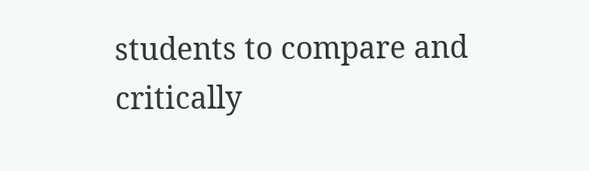students to compare and critically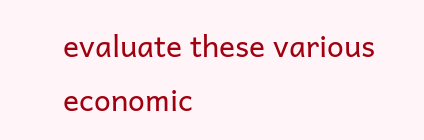evaluate these various economic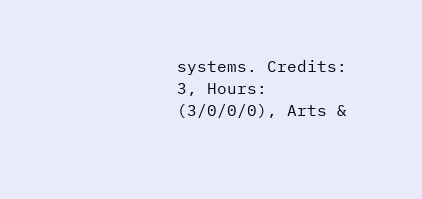systems. Credits: 3, Hours: (3/0/0/0), Arts &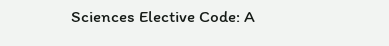Sciences Elective Code: A